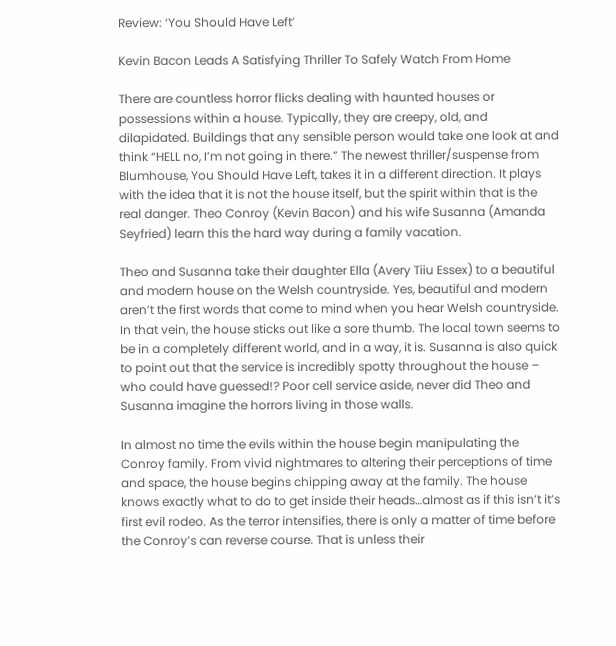Review: ‘You Should Have Left’

Kevin Bacon Leads A Satisfying Thriller To Safely Watch From Home

There are countless horror flicks dealing with haunted houses or possessions within a house. Typically, they are creepy, old, and dilapidated. Buildings that any sensible person would take one look at and think “HELL no, I’m not going in there.” The newest thriller/suspense from Blumhouse, You Should Have Left, takes it in a different direction. It plays with the idea that it is not the house itself, but the spirit within that is the real danger. Theo Conroy (Kevin Bacon) and his wife Susanna (Amanda Seyfried) learn this the hard way during a family vacation.

Theo and Susanna take their daughter Ella (Avery Tiiu Essex) to a beautiful and modern house on the Welsh countryside. Yes, beautiful and modern aren’t the first words that come to mind when you hear Welsh countryside. In that vein, the house sticks out like a sore thumb. The local town seems to be in a completely different world, and in a way, it is. Susanna is also quick to point out that the service is incredibly spotty throughout the house – who could have guessed!? Poor cell service aside, never did Theo and Susanna imagine the horrors living in those walls.

In almost no time the evils within the house begin manipulating the Conroy family. From vivid nightmares to altering their perceptions of time and space, the house begins chipping away at the family. The house knows exactly what to do to get inside their heads…almost as if this isn’t it’s first evil rodeo. As the terror intensifies, there is only a matter of time before the Conroy’s can reverse course. That is unless their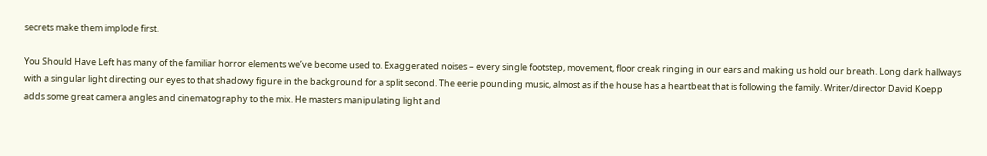secrets make them implode first.

You Should Have Left has many of the familiar horror elements we’ve become used to. Exaggerated noises – every single footstep, movement, floor creak ringing in our ears and making us hold our breath. Long dark hallways with a singular light directing our eyes to that shadowy figure in the background for a split second. The eerie pounding music, almost as if the house has a heartbeat that is following the family. Writer/director David Koepp adds some great camera angles and cinematography to the mix. He masters manipulating light and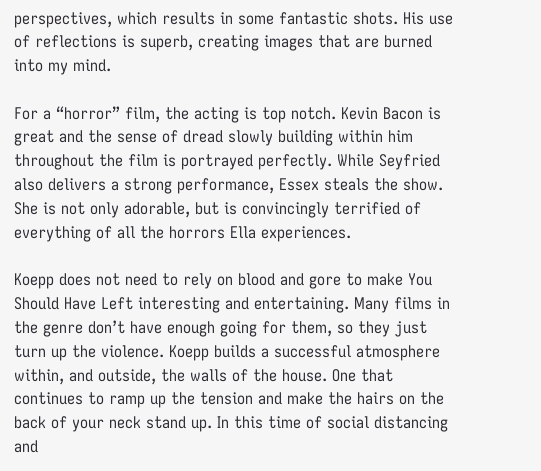perspectives, which results in some fantastic shots. His use of reflections is superb, creating images that are burned into my mind.

For a “horror” film, the acting is top notch. Kevin Bacon is great and the sense of dread slowly building within him throughout the film is portrayed perfectly. While Seyfried also delivers a strong performance, Essex steals the show. She is not only adorable, but is convincingly terrified of everything of all the horrors Ella experiences.

Koepp does not need to rely on blood and gore to make You Should Have Left interesting and entertaining. Many films in the genre don’t have enough going for them, so they just turn up the violence. Koepp builds a successful atmosphere within, and outside, the walls of the house. One that continues to ramp up the tension and make the hairs on the back of your neck stand up. In this time of social distancing and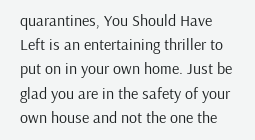quarantines, You Should Have Left is an entertaining thriller to put on in your own home. Just be glad you are in the safety of your own house and not the one the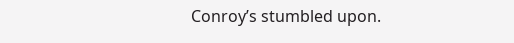Conroy’s stumbled upon.